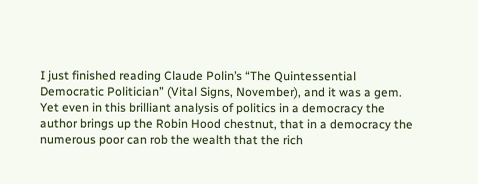I just finished reading Claude Polin’s “The Quintessential Democratic Politician” (Vital Signs, November), and it was a gem.  Yet even in this brilliant analysis of politics in a democracy the author brings up the Robin Hood chestnut, that in a democracy the numerous poor can rob the wealth that the rich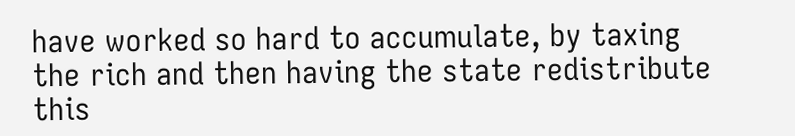have worked so hard to accumulate, by taxing the rich and then having the state redistribute this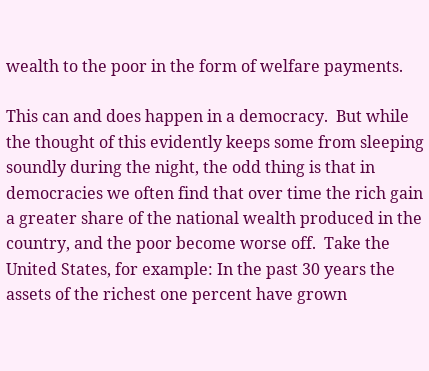wealth to the poor in the form of welfare payments.

This can and does happen in a democracy.  But while the thought of this evidently keeps some from sleeping soundly during the night, the odd thing is that in democracies we often find that over time the rich gain a greater share of the national wealth produced in the country, and the poor become worse off.  Take the United States, for example: In the past 30 years the assets of the richest one percent have grown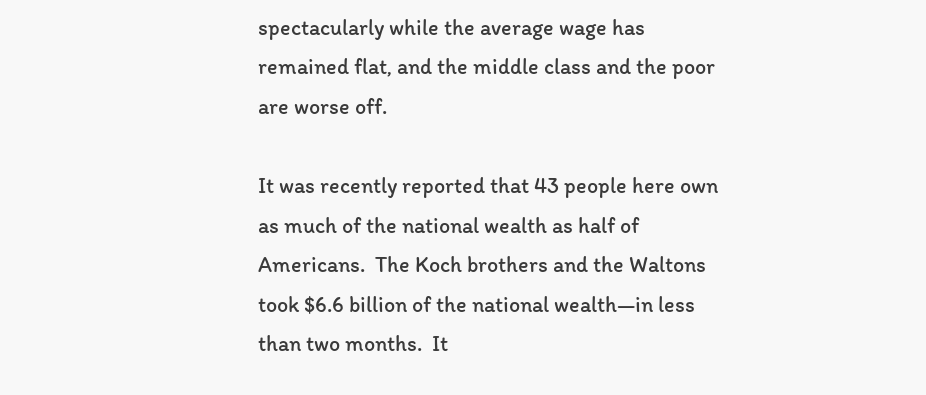spectacularly while the average wage has remained flat, and the middle class and the poor are worse off.

It was recently reported that 43 people here own as much of the national wealth as half of Americans.  The Koch brothers and the Waltons took $6.6 billion of the national wealth—in less than two months.  It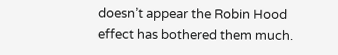doesn’t appear the Robin Hood effect has bothered them much.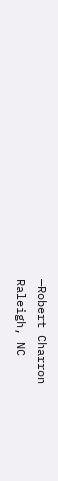—Robert Charron
Raleigh, NC